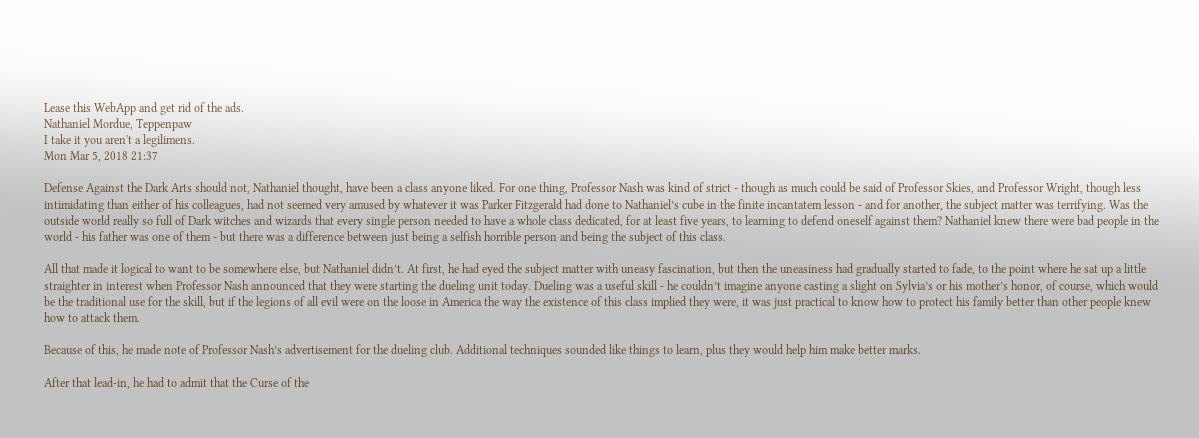Lease this WebApp and get rid of the ads.
Nathaniel Mordue, Teppenpaw
I take it you aren't a legilimens.
Mon Mar 5, 2018 21:37

Defense Against the Dark Arts should not, Nathaniel thought, have been a class anyone liked. For one thing, Professor Nash was kind of strict - though as much could be said of Professor Skies, and Professor Wright, though less intimidating than either of his colleagues, had not seemed very amused by whatever it was Parker Fitzgerald had done to Nathaniel’s cube in the finite incantatem lesson - and for another, the subject matter was terrifying. Was the outside world really so full of Dark witches and wizards that every single person needed to have a whole class dedicated, for at least five years, to learning to defend oneself against them? Nathaniel knew there were bad people in the world - his father was one of them - but there was a difference between just being a selfish horrible person and being the subject of this class.

All that made it logical to want to be somewhere else, but Nathaniel didn’t. At first, he had eyed the subject matter with uneasy fascination, but then the uneasiness had gradually started to fade, to the point where he sat up a little straighter in interest when Professor Nash announced that they were starting the dueling unit today. Dueling was a useful skill - he couldn’t imagine anyone casting a slight on Sylvia’s or his mother’s honor, of course, which would be the traditional use for the skill, but if the legions of all evil were on the loose in America the way the existence of this class implied they were, it was just practical to know how to protect his family better than other people knew how to attack them.

Because of this, he made note of Professor Nash’s advertisement for the dueling club. Additional techniques sounded like things to learn, plus they would help him make better marks.

After that lead-in, he had to admit that the Curse of the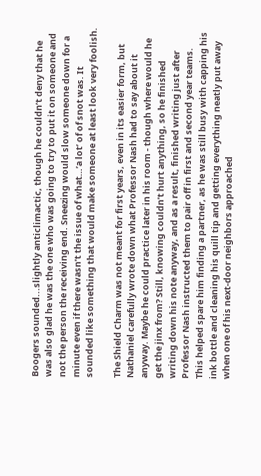Boogers sounded...slightly anticlimactic, though he couldn’t deny that he was also glad he was the one who was going to try to put it on someone and not the person the receiving end. Sneezing would slow someone down for a minute even if there wasn’t the issue of what…’a lot’ of of snot was. It sounded like something that would make someone at least look very foolish.

The Shield Charm was not meant for first years, even in its easier form, but Nathaniel carefully wrote down what Professor Nash had to say about it anyway. Maybe he could practice later in his room - though where would he get the jinx from? Still, knowing couldn’t hurt anything, so he finished writing down his note anyway, and as a result, finished writing just after Professor Nash instructed them to pair off in first and second year teams. This helped spare him finding a partner, as he was still busy with capping his ink bottle and cleaning his quill tip and getting everything neatly put away when one of his next-door neighbors approached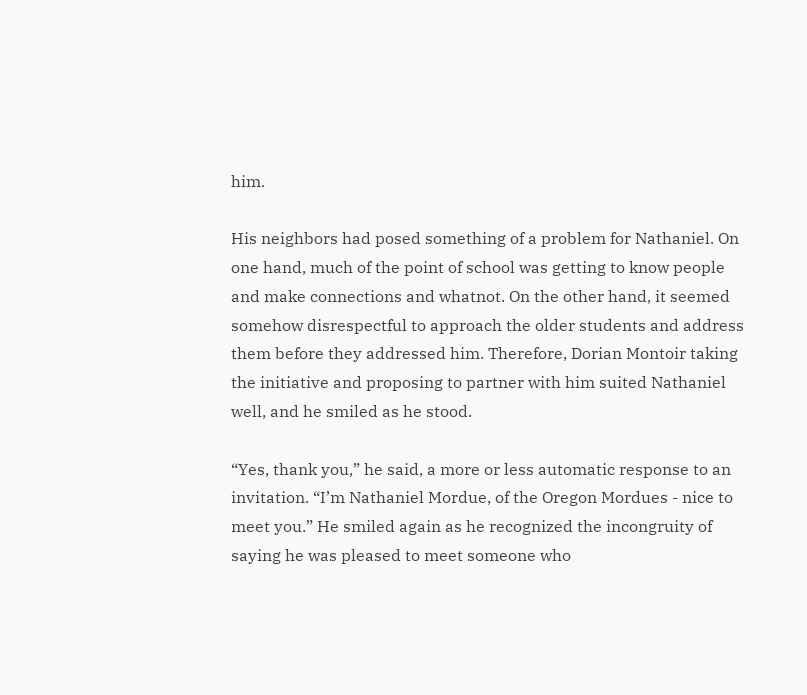him.

His neighbors had posed something of a problem for Nathaniel. On one hand, much of the point of school was getting to know people and make connections and whatnot. On the other hand, it seemed somehow disrespectful to approach the older students and address them before they addressed him. Therefore, Dorian Montoir taking the initiative and proposing to partner with him suited Nathaniel well, and he smiled as he stood.

“Yes, thank you,” he said, a more or less automatic response to an invitation. “I’m Nathaniel Mordue, of the Oregon Mordues - nice to meet you.” He smiled again as he recognized the incongruity of saying he was pleased to meet someone who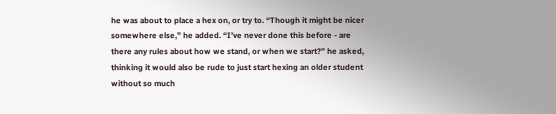he was about to place a hex on, or try to. “Though it might be nicer somewhere else,” he added. “I’ve never done this before - are there any rules about how we stand, or when we start?” he asked, thinking it would also be rude to just start hexing an older student without so much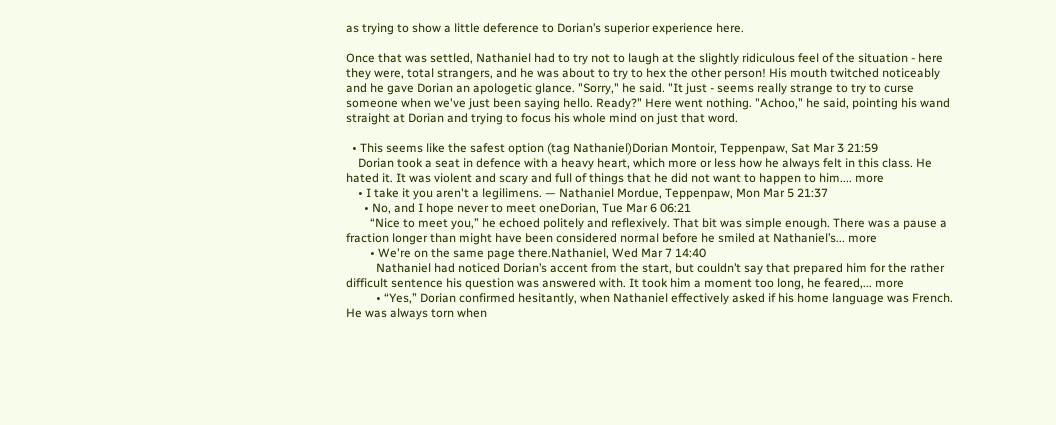as trying to show a little deference to Dorian’s superior experience here.

Once that was settled, Nathaniel had to try not to laugh at the slightly ridiculous feel of the situation - here they were, total strangers, and he was about to try to hex the other person! His mouth twitched noticeably and he gave Dorian an apologetic glance. "Sorry," he said. "It just - seems really strange to try to curse someone when we've just been saying hello. Ready?" Here went nothing. "Achoo," he said, pointing his wand straight at Dorian and trying to focus his whole mind on just that word.

  • This seems like the safest option (tag Nathaniel)Dorian Montoir, Teppenpaw, Sat Mar 3 21:59
    Dorian took a seat in defence with a heavy heart, which more or less how he always felt in this class. He hated it. It was violent and scary and full of things that he did not want to happen to him.... more
    • I take it you aren't a legilimens. — Nathaniel Mordue, Teppenpaw, Mon Mar 5 21:37
      • No, and I hope never to meet oneDorian, Tue Mar 6 06:21
        “Nice to meet you,” he echoed politely and reflexively. That bit was simple enough. There was a pause a fraction longer than might have been considered normal before he smiled at Nathaniel’s... more
        • We're on the same page there.Nathaniel, Wed Mar 7 14:40
          Nathaniel had noticed Dorian’s accent from the start, but couldn’t say that prepared him for the rather difficult sentence his question was answered with. It took him a moment too long, he feared,... more
          • “Yes,” Dorian confirmed hesitantly, when Nathaniel effectively asked if his home language was French. He was always torn when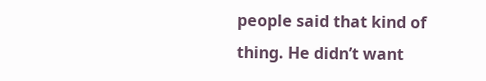people said that kind of thing. He didn’t want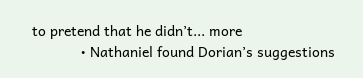to pretend that he didn’t... more
            • Nathaniel found Dorian’s suggestions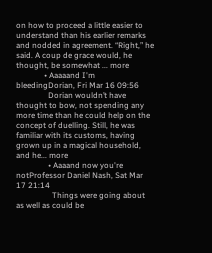on how to proceed a little easier to understand than his earlier remarks and nodded in agreement. “Right,” he said. A coup de grace would, he thought, be somewhat ... more
              • Aaaaand I'm bleedingDorian, Fri Mar 16 09:56
                Dorian wouldn’t have thought to bow, not spending any more time than he could help on the concept of duelling. Still, he was familiar with its customs, having grown up in a magical household, and he... more
                • Aaaand now you're notProfessor Daniel Nash, Sat Mar 17 21:14
                  Things were going about as well as could be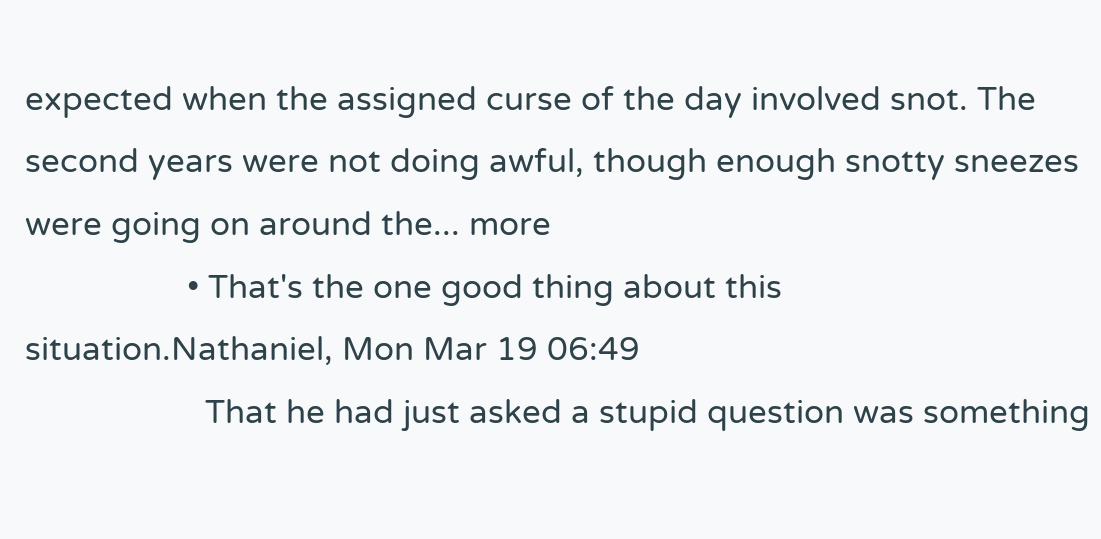expected when the assigned curse of the day involved snot. The second years were not doing awful, though enough snotty sneezes were going on around the... more
                  • That's the one good thing about this situation.Nathaniel, Mon Mar 19 06:49
                    That he had just asked a stupid question was something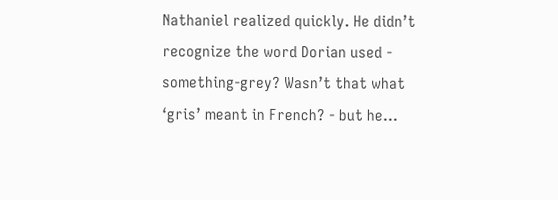Nathaniel realized quickly. He didn’t recognize the word Dorian used - something-grey? Wasn’t that what ‘gris’ meant in French? - but he...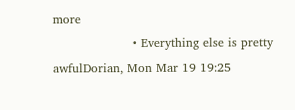more
                    • Everything else is pretty awfulDorian, Mon Mar 19 19:25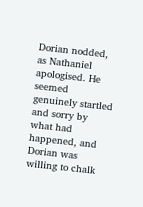Dorian nodded, as Nathaniel apologised. He seemed genuinely startled and sorry by what had happened, and Dorian was willing to chalk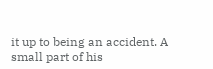it up to being an accident. A small part of his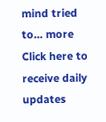mind tried to... more
Click here to receive daily updates